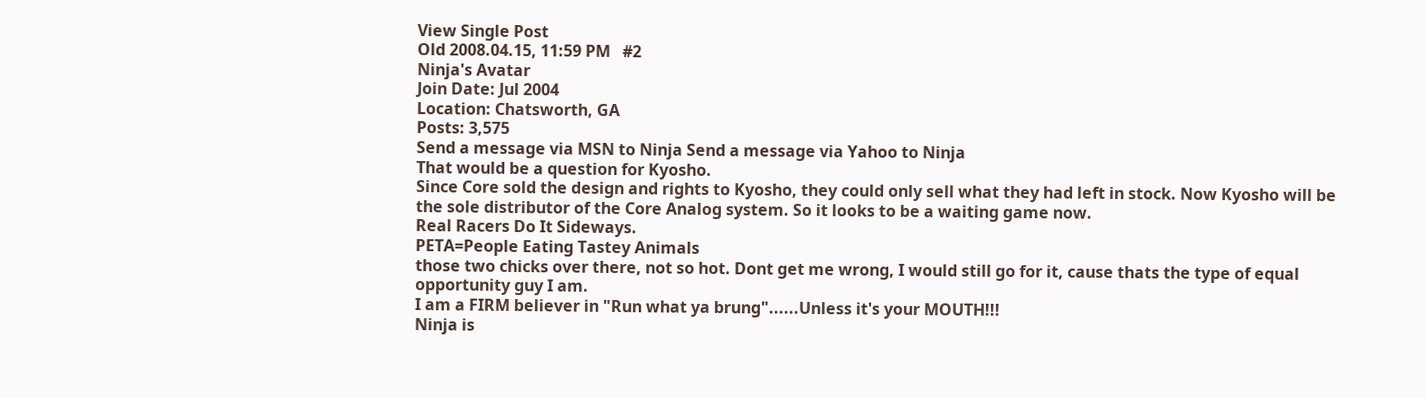View Single Post
Old 2008.04.15, 11:59 PM   #2
Ninja's Avatar
Join Date: Jul 2004
Location: Chatsworth, GA
Posts: 3,575
Send a message via MSN to Ninja Send a message via Yahoo to Ninja
That would be a question for Kyosho.
Since Core sold the design and rights to Kyosho, they could only sell what they had left in stock. Now Kyosho will be the sole distributor of the Core Analog system. So it looks to be a waiting game now.
Real Racers Do It Sideways.
PETA=People Eating Tastey Animals
those two chicks over there, not so hot. Dont get me wrong, I would still go for it, cause thats the type of equal opportunity guy I am.
I am a FIRM believer in "Run what ya brung"......Unless it's your MOUTH!!!
Ninja is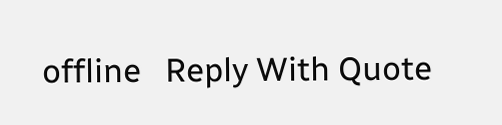offline   Reply With Quote